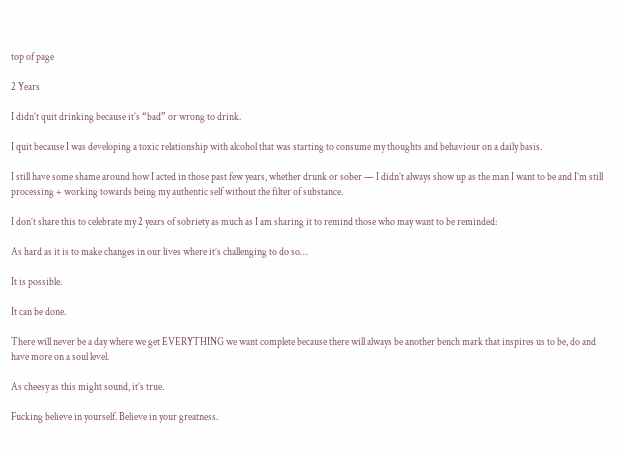top of page

2 Years

I didn’t quit drinking because it’s “bad” or wrong to drink.

I quit because I was developing a toxic relationship with alcohol that was starting to consume my thoughts and behaviour on a daily basis.

I still have some shame around how I acted in those past few years, whether drunk or sober — I didn’t always show up as the man I want to be and I’m still processing + working towards being my authentic self without the filter of substance.

I don’t share this to celebrate my 2 years of sobriety as much as I am sharing it to remind those who may want to be reminded:

As hard as it is to make changes in our lives where it’s challenging to do so…

It is possible.

It can be done.

There will never be a day where we get EVERYTHING we want complete because there will always be another bench mark that inspires us to be, do and have more on a soul level.

As cheesy as this might sound, it’s true.

Fucking believe in yourself. Believe in your greatness.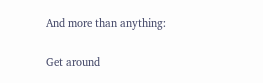And more than anything:

Get around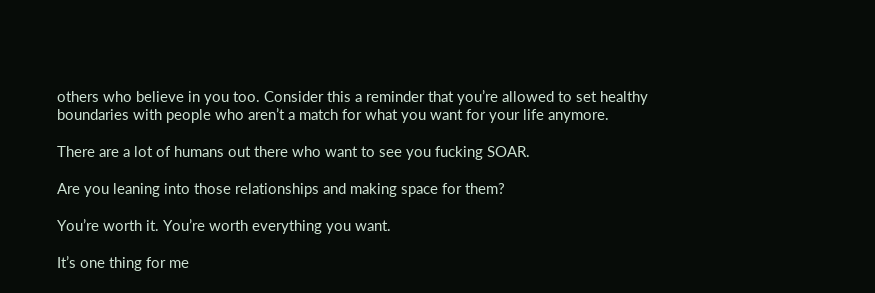others who believe in you too. Consider this a reminder that you’re allowed to set healthy boundaries with people who aren’t a match for what you want for your life anymore.

There are a lot of humans out there who want to see you fucking SOAR.

Are you leaning into those relationships and making space for them?

You’re worth it. You’re worth everything you want.

It’s one thing for me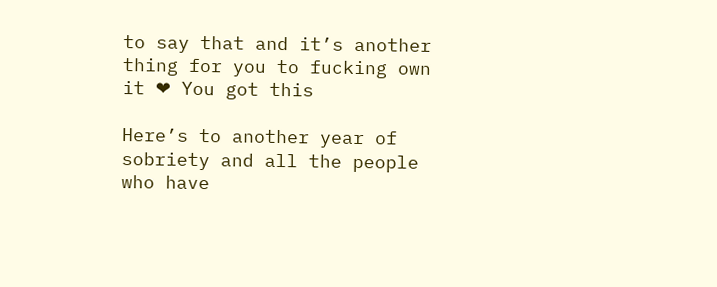to say that and it’s another thing for you to fucking own it ❤ You got this

Here’s to another year of sobriety and all the people who have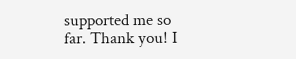supported me so far. Thank you! I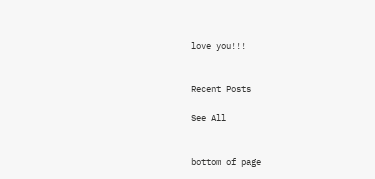love you!!!


Recent Posts

See All


bottom of page